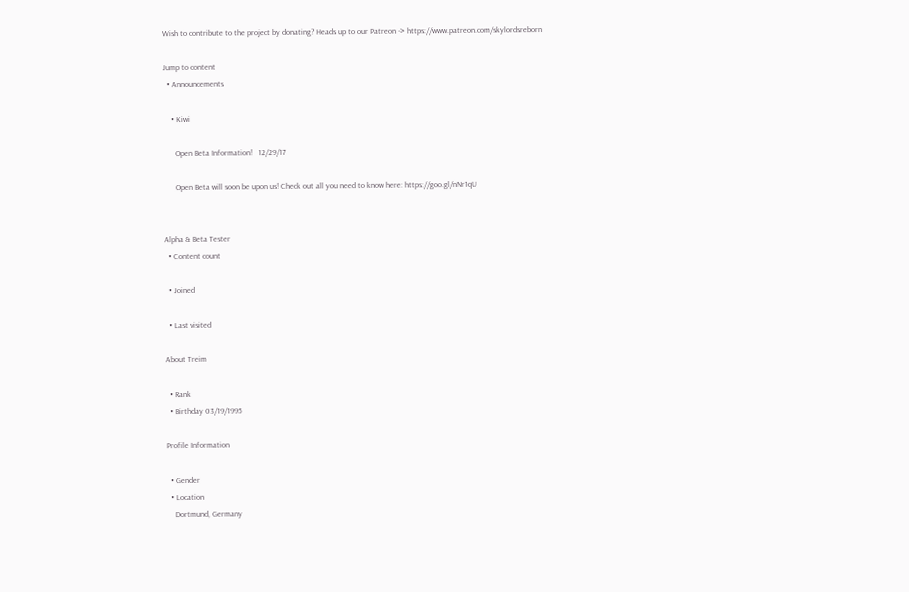Wish to contribute to the project by donating? Heads up to our Patreon -> https://www.patreon.com/skylordsreborn

Jump to content
  • Announcements

    • Kiwi

      Open Beta Information!   12/29/17

      Open Beta will soon be upon us! Check out all you need to know here: https://goo.gl/nNr1qU


Alpha & Beta Tester
  • Content count

  • Joined

  • Last visited

About Treim

  • Rank
  • Birthday 03/19/1995

Profile Information

  • Gender
  • Location
    Dortmund, Germany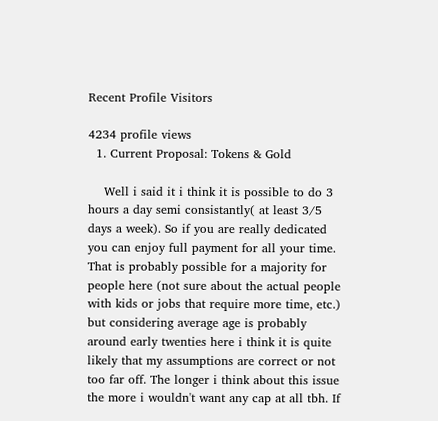Recent Profile Visitors

4234 profile views
  1. Current Proposal: Tokens & Gold

    Well i said it i think it is possible to do 3 hours a day semi consistantly( at least 3/5 days a week). So if you are really dedicated you can enjoy full payment for all your time. That is probably possible for a majority for people here (not sure about the actual people with kids or jobs that require more time, etc.) but considering average age is probably around early twenties here i think it is quite likely that my assumptions are correct or not too far off. The longer i think about this issue the more i wouldn't want any cap at all tbh. If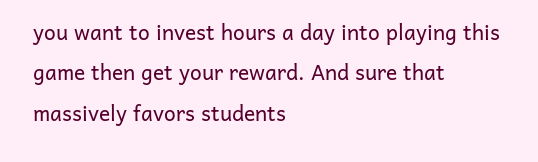you want to invest hours a day into playing this game then get your reward. And sure that massively favors students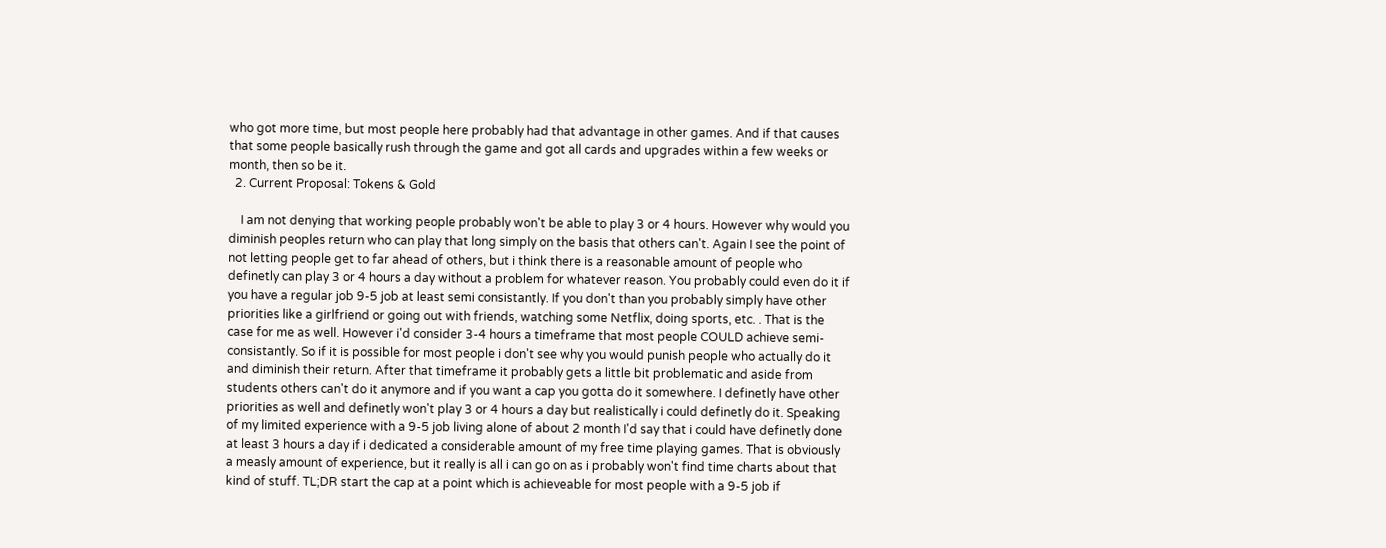who got more time, but most people here probably had that advantage in other games. And if that causes that some people basically rush through the game and got all cards and upgrades within a few weeks or month, then so be it.
  2. Current Proposal: Tokens & Gold

    I am not denying that working people probably won't be able to play 3 or 4 hours. However why would you diminish peoples return who can play that long simply on the basis that others can't. Again I see the point of not letting people get to far ahead of others, but i think there is a reasonable amount of people who definetly can play 3 or 4 hours a day without a problem for whatever reason. You probably could even do it if you have a regular job 9-5 job at least semi consistantly. If you don't than you probably simply have other priorities like a girlfriend or going out with friends, watching some Netflix, doing sports, etc. . That is the case for me as well. However i'd consider 3-4 hours a timeframe that most people COULD achieve semi-consistantly. So if it is possible for most people i don't see why you would punish people who actually do it and diminish their return. After that timeframe it probably gets a little bit problematic and aside from students others can't do it anymore and if you want a cap you gotta do it somewhere. I definetly have other priorities as well and definetly won't play 3 or 4 hours a day but realistically i could definetly do it. Speaking of my limited experience with a 9-5 job living alone of about 2 month I'd say that i could have definetly done at least 3 hours a day if i dedicated a considerable amount of my free time playing games. That is obviously a measly amount of experience, but it really is all i can go on as i probably won't find time charts about that kind of stuff. TL;DR start the cap at a point which is achieveable for most people with a 9-5 job if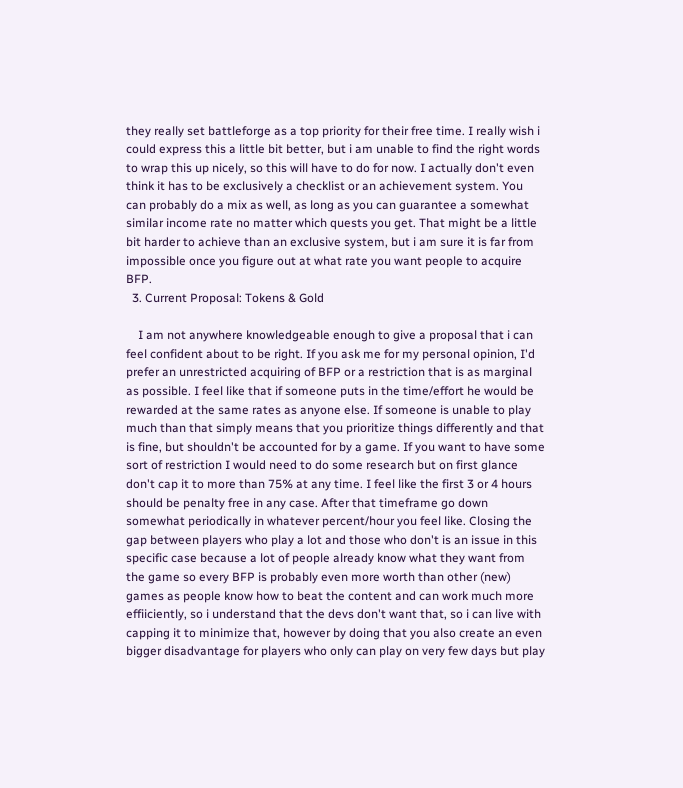they really set battleforge as a top priority for their free time. I really wish i could express this a little bit better, but i am unable to find the right words to wrap this up nicely, so this will have to do for now. I actually don't even think it has to be exclusively a checklist or an achievement system. You can probably do a mix as well, as long as you can guarantee a somewhat similar income rate no matter which quests you get. That might be a little bit harder to achieve than an exclusive system, but i am sure it is far from impossible once you figure out at what rate you want people to acquire BFP.
  3. Current Proposal: Tokens & Gold

    I am not anywhere knowledgeable enough to give a proposal that i can feel confident about to be right. If you ask me for my personal opinion, I'd prefer an unrestricted acquiring of BFP or a restriction that is as marginal as possible. I feel like that if someone puts in the time/effort he would be rewarded at the same rates as anyone else. If someone is unable to play much than that simply means that you prioritize things differently and that is fine, but shouldn't be accounted for by a game. If you want to have some sort of restriction I would need to do some research but on first glance don't cap it to more than 75% at any time. I feel like the first 3 or 4 hours should be penalty free in any case. After that timeframe go down somewhat periodically in whatever percent/hour you feel like. Closing the gap between players who play a lot and those who don't is an issue in this specific case because a lot of people already know what they want from the game so every BFP is probably even more worth than other (new) games as people know how to beat the content and can work much more effiiciently, so i understand that the devs don't want that, so i can live with capping it to minimize that, however by doing that you also create an even bigger disadvantage for players who only can play on very few days but play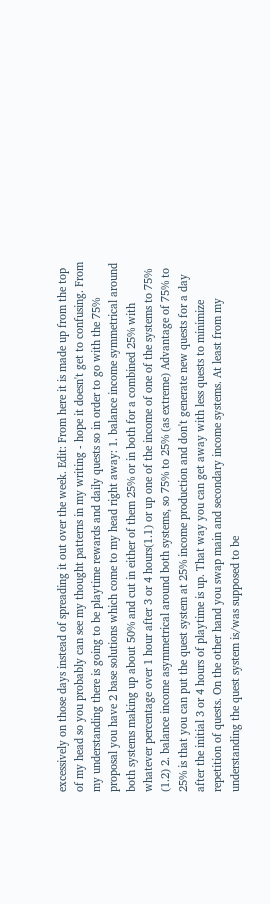excessively on those days instead of spreading it out over the week. Edit: From here it is made up from the top of my head so you probably can see my thought patterns in my writing - hope it doesn't get to confusing. From my understanding there is going to be playtime rewards and daily quests so in order to go with the 75% proposal you have 2 base solutions which come to my head right away: 1. balance income symmetrical around both systems making up about 50% and cut in either of them 25% or in both for a combined 25% with whatever percentage over 1 hour after 3 or 4 hours(1.1) or up one of the income of one of the systems to 75% (1.2) 2. balance income asymmetrical around both systems, so 75% to 25% (as extreme) Advantage of 75% to 25% is that you can put the quest system at 25% income production and don't generate new quests for a day after the initial 3 or 4 hours of playtime is up. That way you can get away with less quests to minimize repetition of quests. On the other hand you swap main and secondary income systems. At least from my understanding the quest system is/was supposed to be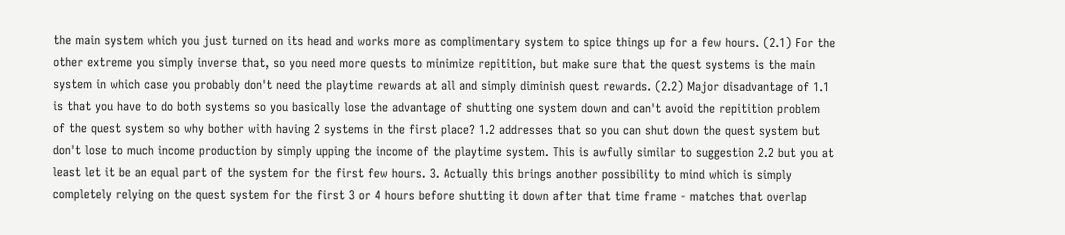the main system which you just turned on its head and works more as complimentary system to spice things up for a few hours. (2.1) For the other extreme you simply inverse that, so you need more quests to minimize repitition, but make sure that the quest systems is the main system in which case you probably don't need the playtime rewards at all and simply diminish quest rewards. (2.2) Major disadvantage of 1.1 is that you have to do both systems so you basically lose the advantage of shutting one system down and can't avoid the repitition problem of the quest system so why bother with having 2 systems in the first place? 1.2 addresses that so you can shut down the quest system but don't lose to much income production by simply upping the income of the playtime system. This is awfully similar to suggestion 2.2 but you at least let it be an equal part of the system for the first few hours. 3. Actually this brings another possibility to mind which is simply completely relying on the quest system for the first 3 or 4 hours before shutting it down after that time frame - matches that overlap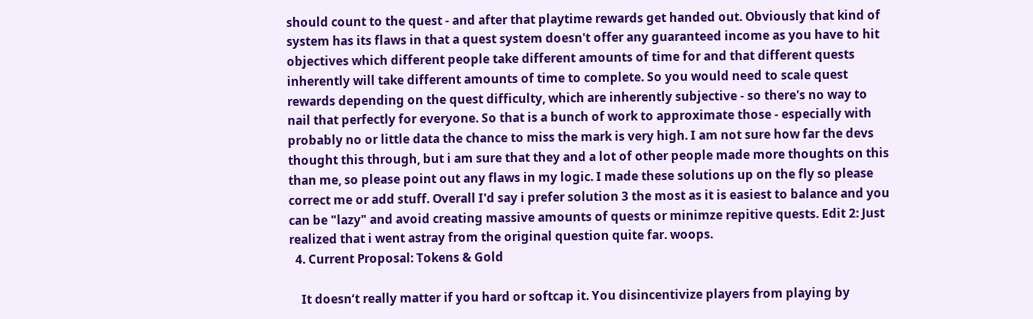should count to the quest - and after that playtime rewards get handed out. Obviously that kind of system has its flaws in that a quest system doesn't offer any guaranteed income as you have to hit objectives which different people take different amounts of time for and that different quests inherently will take different amounts of time to complete. So you would need to scale quest rewards depending on the quest difficulty, which are inherently subjective - so there's no way to nail that perfectly for everyone. So that is a bunch of work to approximate those - especially with probably no or little data the chance to miss the mark is very high. I am not sure how far the devs thought this through, but i am sure that they and a lot of other people made more thoughts on this than me, so please point out any flaws in my logic. I made these solutions up on the fly so please correct me or add stuff. Overall I'd say i prefer solution 3 the most as it is easiest to balance and you can be "lazy" and avoid creating massive amounts of quests or minimze repitive quests. Edit 2: Just realized that i went astray from the original question quite far. woops.
  4. Current Proposal: Tokens & Gold

    It doesn‘t really matter if you hard or softcap it. You disincentivize players from playing by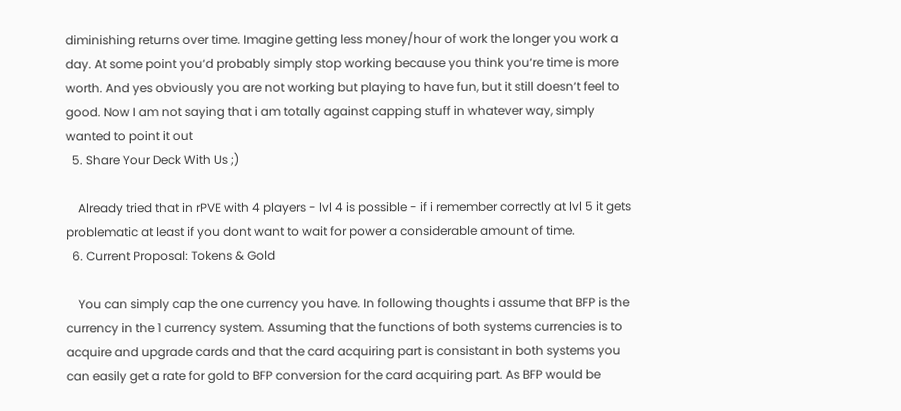diminishing returns over time. Imagine getting less money/hour of work the longer you work a day. At some point you‘d probably simply stop working because you think you‘re time is more worth. And yes obviously you are not working but playing to have fun, but it still doesn‘t feel to good. Now I am not saying that i am totally against capping stuff in whatever way, simply wanted to point it out
  5. Share Your Deck With Us ;)

    Already tried that in rPVE with 4 players - lvl 4 is possible - if i remember correctly at lvl 5 it gets problematic at least if you dont want to wait for power a considerable amount of time.
  6. Current Proposal: Tokens & Gold

    You can simply cap the one currency you have. In following thoughts i assume that BFP is the currency in the 1 currency system. Assuming that the functions of both systems currencies is to acquire and upgrade cards and that the card acquiring part is consistant in both systems you can easily get a rate for gold to BFP conversion for the card acquiring part. As BFP would be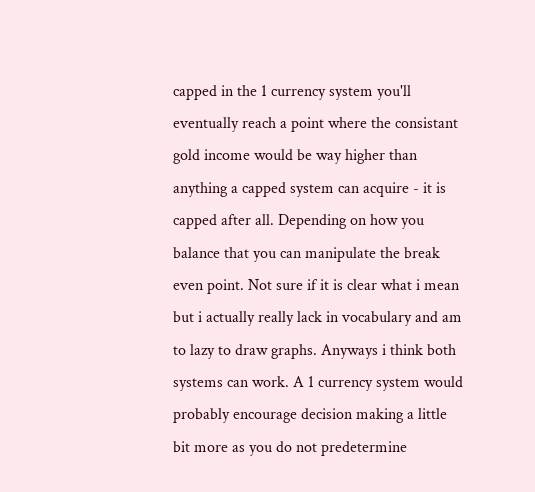capped in the 1 currency system you'll eventually reach a point where the consistant gold income would be way higher than anything a capped system can acquire - it is capped after all. Depending on how you balance that you can manipulate the break even point. Not sure if it is clear what i mean but i actually really lack in vocabulary and am to lazy to draw graphs. Anyways i think both systems can work. A 1 currency system would probably encourage decision making a little bit more as you do not predetermine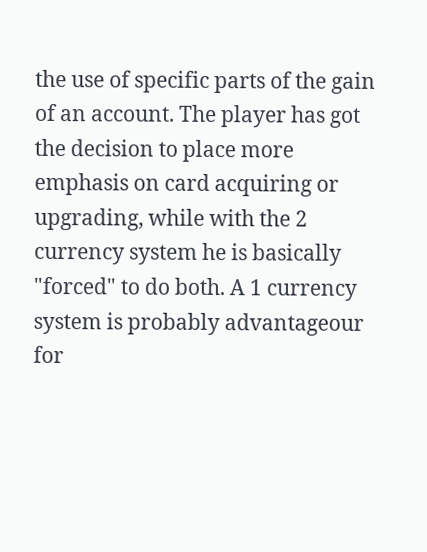the use of specific parts of the gain of an account. The player has got the decision to place more emphasis on card acquiring or upgrading, while with the 2 currency system he is basically "forced" to do both. A 1 currency system is probably advantageour for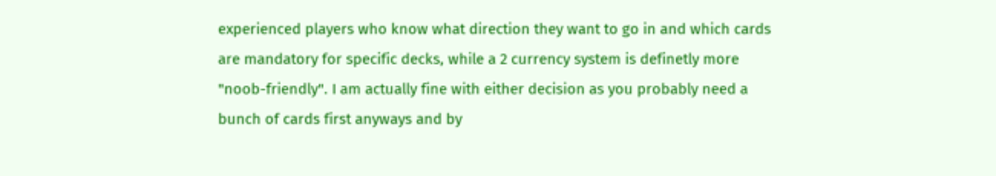experienced players who know what direction they want to go in and which cards are mandatory for specific decks, while a 2 currency system is definetly more "noob-friendly". I am actually fine with either decision as you probably need a bunch of cards first anyways and by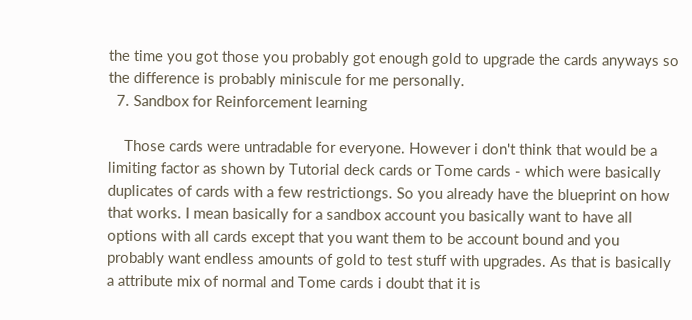the time you got those you probably got enough gold to upgrade the cards anyways so the difference is probably miniscule for me personally.
  7. Sandbox for Reinforcement learning

    Those cards were untradable for everyone. However i don't think that would be a limiting factor as shown by Tutorial deck cards or Tome cards - which were basically duplicates of cards with a few restrictiongs. So you already have the blueprint on how that works. I mean basically for a sandbox account you basically want to have all options with all cards except that you want them to be account bound and you probably want endless amounts of gold to test stuff with upgrades. As that is basically a attribute mix of normal and Tome cards i doubt that it is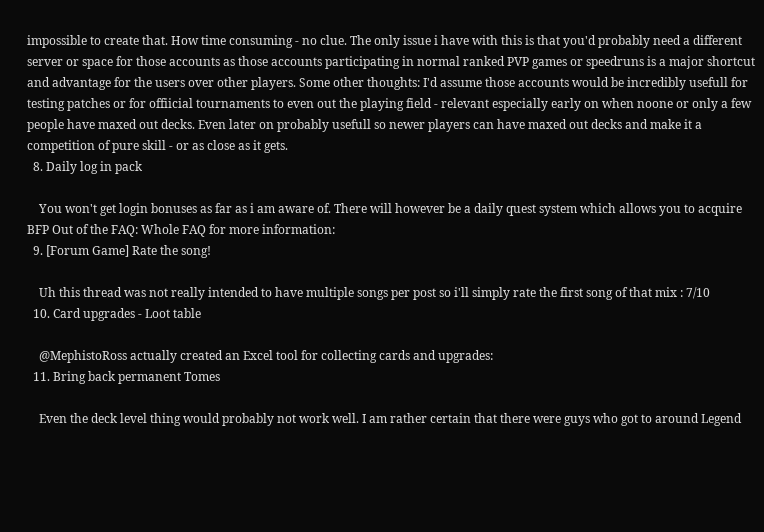impossible to create that. How time consuming - no clue. The only issue i have with this is that you'd probably need a different server or space for those accounts as those accounts participating in normal ranked PVP games or speedruns is a major shortcut and advantage for the users over other players. Some other thoughts: I'd assume those accounts would be incredibly usefull for testing patches or for offiicial tournaments to even out the playing field - relevant especially early on when noone or only a few people have maxed out decks. Even later on probably usefull so newer players can have maxed out decks and make it a competition of pure skill - or as close as it gets.
  8. Daily log in pack

    You won't get login bonuses as far as i am aware of. There will however be a daily quest system which allows you to acquire BFP Out of the FAQ: Whole FAQ for more information:
  9. [Forum Game] Rate the song!

    Uh this thread was not really intended to have multiple songs per post so i'll simply rate the first song of that mix : 7/10
  10. Card upgrades - Loot table

    @MephistoRoss actually created an Excel tool for collecting cards and upgrades:
  11. Bring back permanent Tomes

    Even the deck level thing would probably not work well. I am rather certain that there were guys who got to around Legend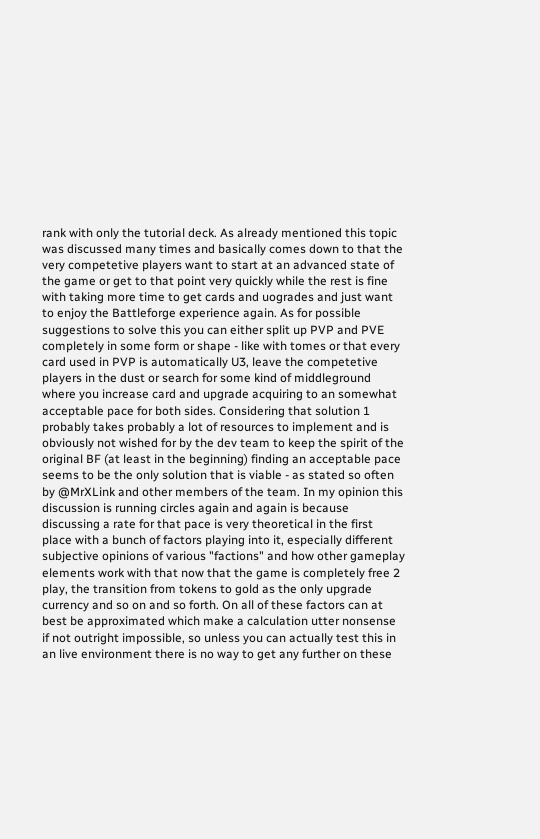rank with only the tutorial deck. As already mentioned this topic was discussed many times and basically comes down to that the very competetive players want to start at an advanced state of the game or get to that point very quickly while the rest is fine with taking more time to get cards and uogrades and just want to enjoy the Battleforge experience again. As for possible suggestions to solve this you can either split up PVP and PVE completely in some form or shape - like with tomes or that every card used in PVP is automatically U3, leave the competetive players in the dust or search for some kind of middleground where you increase card and upgrade acquiring to an somewhat acceptable pace for both sides. Considering that solution 1 probably takes probably a lot of resources to implement and is obviously not wished for by the dev team to keep the spirit of the original BF (at least in the beginning) finding an acceptable pace seems to be the only solution that is viable - as stated so often by @MrXLink and other members of the team. In my opinion this discussion is running circles again and again is because discussing a rate for that pace is very theoretical in the first place with a bunch of factors playing into it, especially different subjective opinions of various "factions" and how other gameplay elements work with that now that the game is completely free 2 play, the transition from tokens to gold as the only upgrade currency and so on and so forth. On all of these factors can at best be approximated which make a calculation utter nonsense if not outright impossible, so unless you can actually test this in an live environment there is no way to get any further on these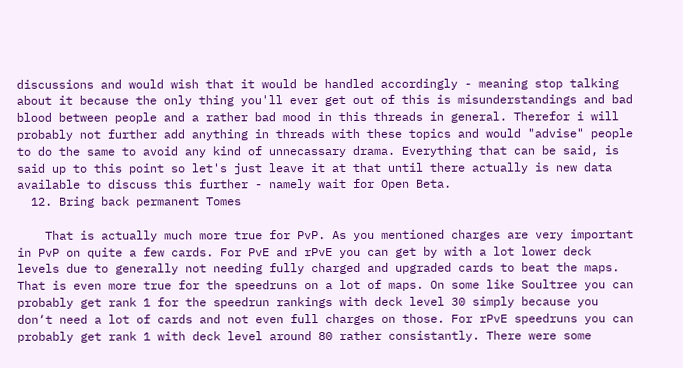discussions and would wish that it would be handled accordingly - meaning stop talking about it because the only thing you'll ever get out of this is misunderstandings and bad blood between people and a rather bad mood in this threads in general. Therefor i will probably not further add anything in threads with these topics and would "advise" people to do the same to avoid any kind of unnecassary drama. Everything that can be said, is said up to this point so let's just leave it at that until there actually is new data available to discuss this further - namely wait for Open Beta.
  12. Bring back permanent Tomes

    That is actually much more true for PvP. As you mentioned charges are very important in PvP on quite a few cards. For PvE and rPvE you can get by with a lot lower deck levels due to generally not needing fully charged and upgraded cards to beat the maps. That is even more true for the speedruns on a lot of maps. On some like Soultree you can probably get rank 1 for the speedrun rankings with deck level 30 simply because you don‘t need a lot of cards and not even full charges on those. For rPvE speedruns you can probably get rank 1 with deck level around 80 rather consistantly. There were some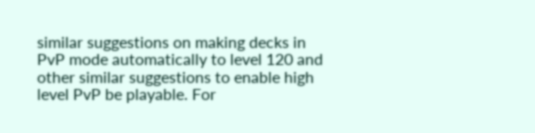similar suggestions on making decks in PvP mode automatically to level 120 and other similar suggestions to enable high level PvP be playable. For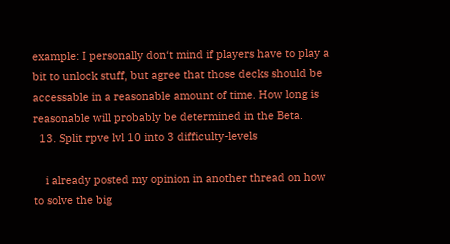example: I personally don‘t mind if players have to play a bit to unlock stuff, but agree that those decks should be accessable in a reasonable amount of time. How long is reasonable will probably be determined in the Beta.
  13. Split rpve lvl 10 into 3 difficulty-levels

    i already posted my opinion in another thread on how to solve the big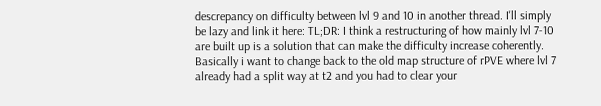descrepancy on difficulty between lvl 9 and 10 in another thread. I'll simply be lazy and link it here: TL;DR: I think a restructuring of how mainly lvl 7-10 are built up is a solution that can make the difficulty increase coherently. Basically i want to change back to the old map structure of rPVE where lvl 7 already had a split way at t2 and you had to clear your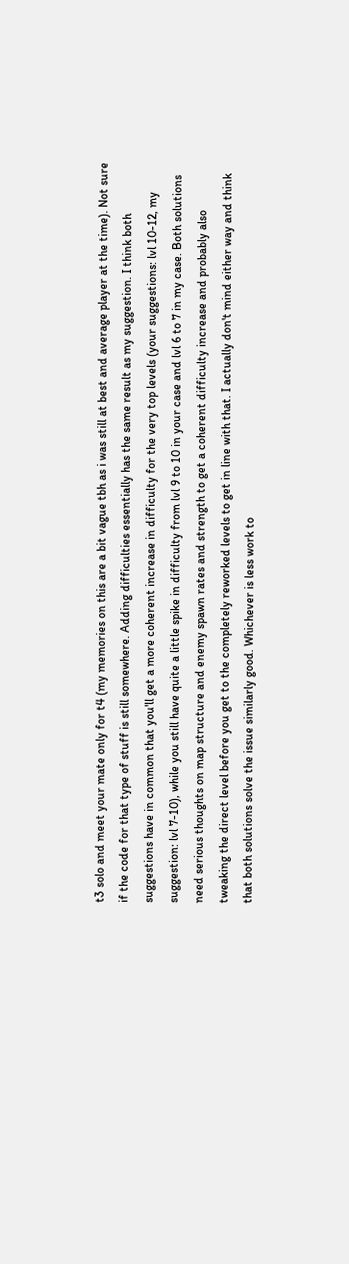t3 solo and meet your mate only for t4 (my memories on this are a bit vague tbh as i was still at best and average player at the time). Not sure if the code for that type of stuff is still somewhere. Adding difficulties essentially has the same result as my suggestion. I think both suggestions have in common that you'll get a more coherent increase in difficulty for the very top levels (your suggestions: lvl 10-12, my suggestion: lvl 7-10), while you still have quite a little spike in difficulty from lvl 9 to 10 in your case and lvl 6 to 7 in my case. Both solutions need serious thoughts on map structure and enemy spawn rates and strength to get a coherent difficulty increase and probably also tweaking the direct level before you get to the completely reworked levels to get in line with that. I actually don't mind either way and think that both solutions solve the issue similarly good. Whichever is less work to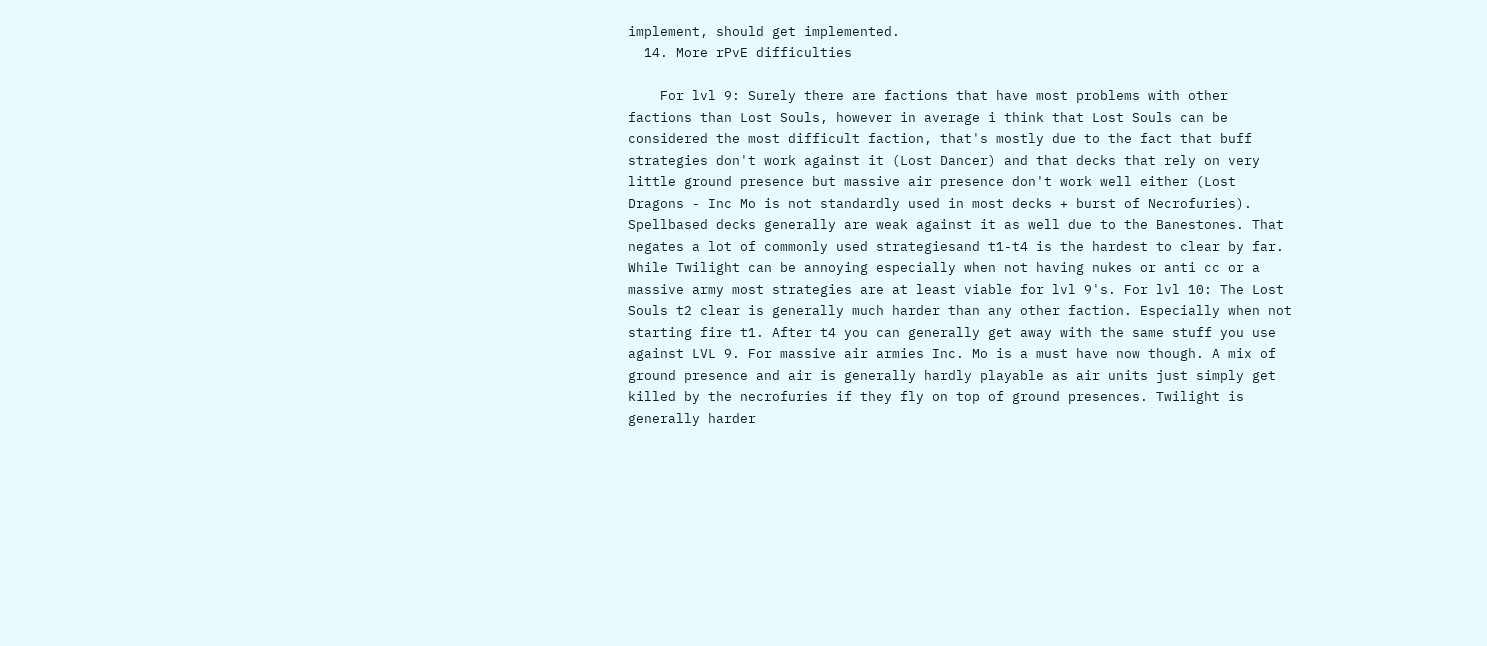implement, should get implemented.
  14. More rPvE difficulties

    For lvl 9: Surely there are factions that have most problems with other factions than Lost Souls, however in average i think that Lost Souls can be considered the most difficult faction, that's mostly due to the fact that buff strategies don't work against it (Lost Dancer) and that decks that rely on very little ground presence but massive air presence don't work well either (Lost Dragons - Inc Mo is not standardly used in most decks + burst of Necrofuries). Spellbased decks generally are weak against it as well due to the Banestones. That negates a lot of commonly used strategiesand t1-t4 is the hardest to clear by far. While Twilight can be annoying especially when not having nukes or anti cc or a massive army most strategies are at least viable for lvl 9's. For lvl 10: The Lost Souls t2 clear is generally much harder than any other faction. Especially when not starting fire t1. After t4 you can generally get away with the same stuff you use against LVL 9. For massive air armies Inc. Mo is a must have now though. A mix of ground presence and air is generally hardly playable as air units just simply get killed by the necrofuries if they fly on top of ground presences. Twilight is generally harder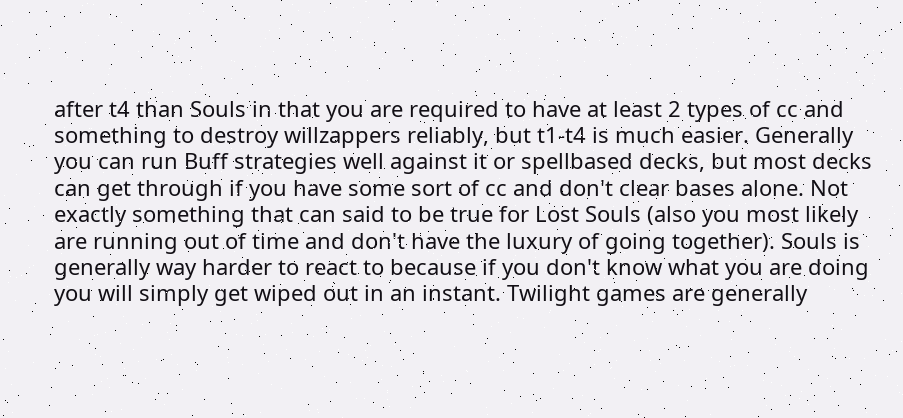after t4 than Souls in that you are required to have at least 2 types of cc and something to destroy willzappers reliably, but t1-t4 is much easier. Generally you can run Buff strategies well against it or spellbased decks, but most decks can get through if you have some sort of cc and don't clear bases alone. Not exactly something that can said to be true for Lost Souls (also you most likely are running out of time and don't have the luxury of going together). Souls is generally way harder to react to because if you don't know what you are doing you will simply get wiped out in an instant. Twilight games are generally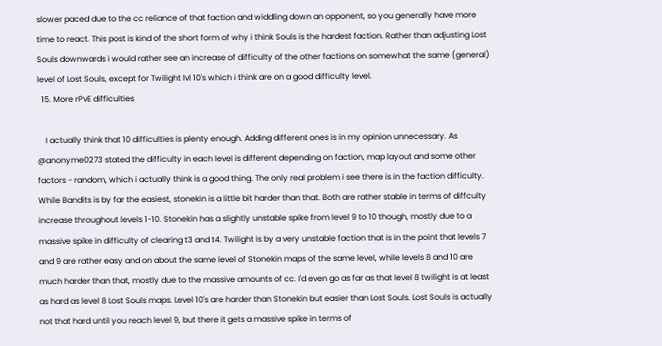slower paced due to the cc reliance of that faction and widdling down an opponent, so you generally have more time to react. This post is kind of the short form of why i think Souls is the hardest faction. Rather than adjusting Lost Souls downwards i would rather see an increase of difficulty of the other factions on somewhat the same (general) level of Lost Souls, except for Twilight lvl 10's which i think are on a good difficulty level.
  15. More rPvE difficulties

    I actually think that 10 difficulties is plenty enough. Adding different ones is in my opinion unnecessary. As @anonyme0273 stated the difficulty in each level is different depending on faction, map layout and some other factors - random, which i actually think is a good thing. The only real problem i see there is in the faction difficulty. While Bandits is by far the easiest, stonekin is a little bit harder than that. Both are rather stable in terms of diffculty increase throughout levels 1-10. Stonekin has a slightly unstable spike from level 9 to 10 though, mostly due to a massive spike in difficulty of clearing t3 and t4. Twilight is by a very unstable faction that is in the point that levels 7 and 9 are rather easy and on about the same level of Stonekin maps of the same level, while levels 8 and 10 are much harder than that, mostly due to the massive amounts of cc. I'd even go as far as that level 8 twilight is at least as hard as level 8 Lost Souls maps. Level 10's are harder than Stonekin but easier than Lost Souls. Lost Souls is actually not that hard until you reach level 9, but there it gets a massive spike in terms of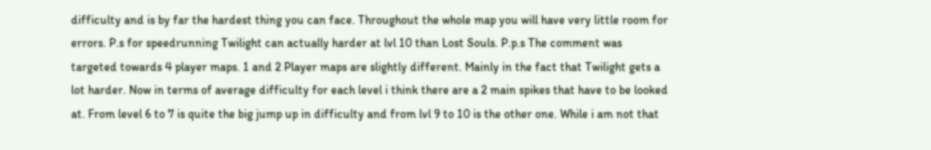difficulty and is by far the hardest thing you can face. Throughout the whole map you will have very little room for errors. P.s for speedrunning Twilight can actually harder at lvl 10 than Lost Souls. P.p.s The comment was targeted towards 4 player maps. 1 and 2 Player maps are slightly different. Mainly in the fact that Twilight gets a lot harder. Now in terms of average difficulty for each level i think there are a 2 main spikes that have to be looked at. From level 6 to 7 is quite the big jump up in difficulty and from lvl 9 to 10 is the other one. While i am not that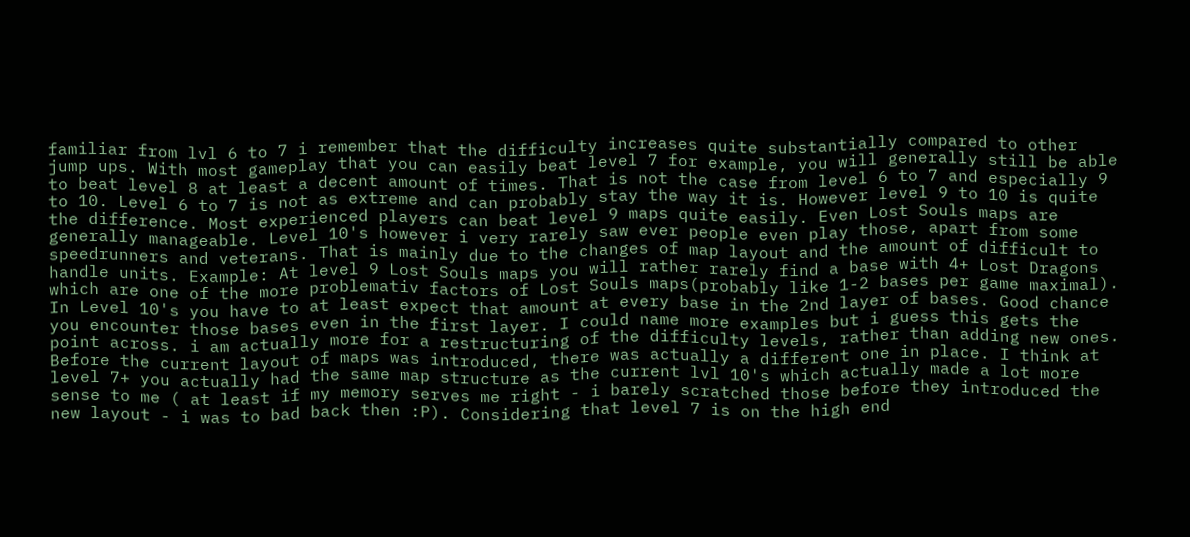familiar from lvl 6 to 7 i remember that the difficulty increases quite substantially compared to other jump ups. With most gameplay that you can easily beat level 7 for example, you will generally still be able to beat level 8 at least a decent amount of times. That is not the case from level 6 to 7 and especially 9 to 10. Level 6 to 7 is not as extreme and can probably stay the way it is. However level 9 to 10 is quite the difference. Most experienced players can beat level 9 maps quite easily. Even Lost Souls maps are generally manageable. Level 10's however i very rarely saw ever people even play those, apart from some speedrunners and veterans. That is mainly due to the changes of map layout and the amount of difficult to handle units. Example: At level 9 Lost Souls maps you will rather rarely find a base with 4+ Lost Dragons which are one of the more problemativ factors of Lost Souls maps(probably like 1-2 bases per game maximal). In Level 10's you have to at least expect that amount at every base in the 2nd layer of bases. Good chance you encounter those bases even in the first layer. I could name more examples but i guess this gets the point across. i am actually more for a restructuring of the difficulty levels, rather than adding new ones. Before the current layout of maps was introduced, there was actually a different one in place. I think at level 7+ you actually had the same map structure as the current lvl 10's which actually made a lot more sense to me ( at least if my memory serves me right - i barely scratched those before they introduced the new layout - i was to bad back then :P). Considering that level 7 is on the high end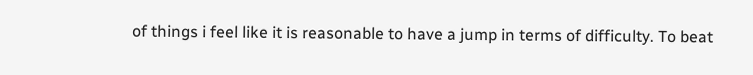of things i feel like it is reasonable to have a jump in terms of difficulty. To beat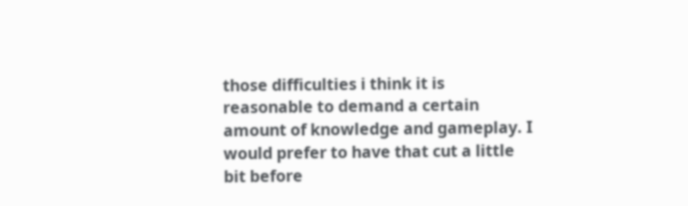those difficulties i think it is reasonable to demand a certain amount of knowledge and gameplay. I would prefer to have that cut a little bit before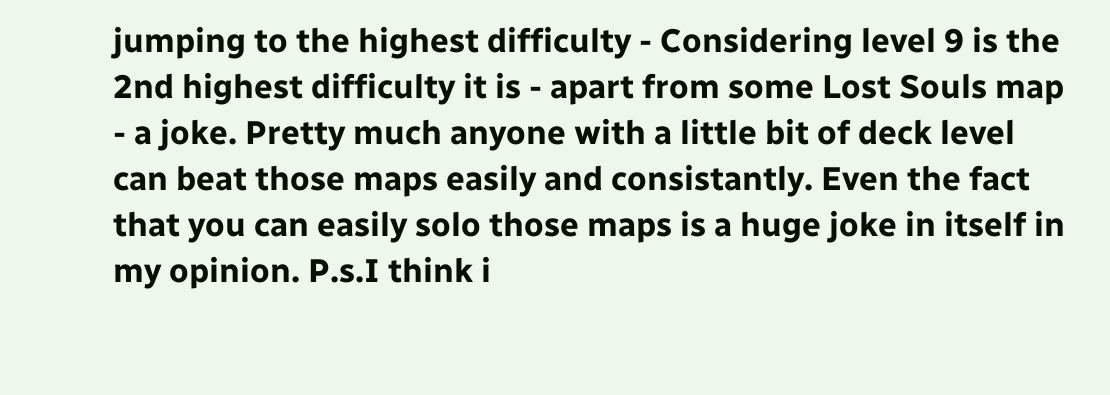jumping to the highest difficulty - Considering level 9 is the 2nd highest difficulty it is - apart from some Lost Souls map - a joke. Pretty much anyone with a little bit of deck level can beat those maps easily and consistantly. Even the fact that you can easily solo those maps is a huge joke in itself in my opinion. P.s.I think i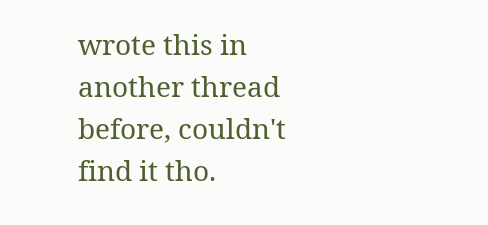wrote this in another thread before, couldn't find it tho.